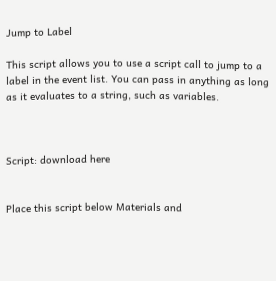Jump to Label

This script allows you to use a script call to jump to a label in the event list. You can pass in anything as long as it evaluates to a string, such as variables.



Script: download here


Place this script below Materials and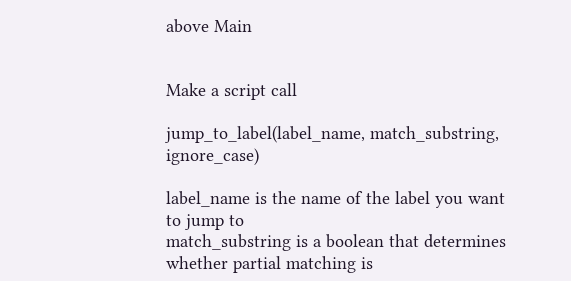above Main


Make a script call

jump_to_label(label_name, match_substring, ignore_case)

label_name is the name of the label you want to jump to
match_substring is a boolean that determines whether partial matching is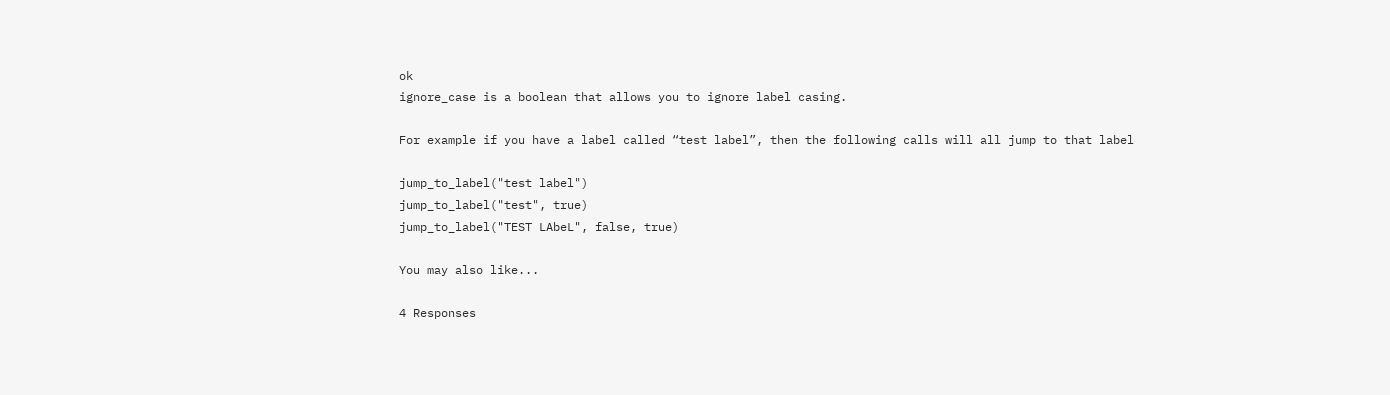ok
ignore_case is a boolean that allows you to ignore label casing.

For example if you have a label called “test label”, then the following calls will all jump to that label

jump_to_label("test label")
jump_to_label("test", true)
jump_to_label("TEST LAbeL", false, true)

You may also like...

4 Responses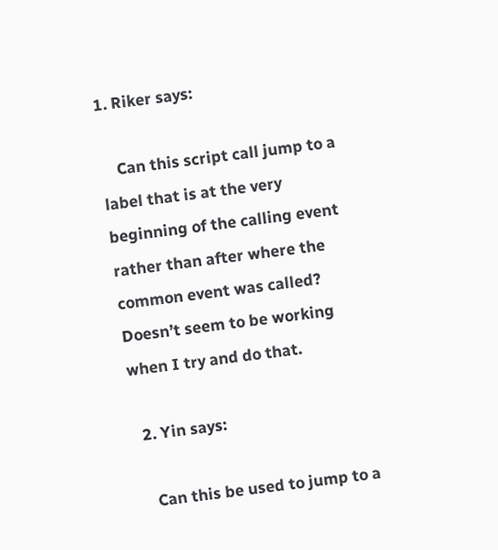1. Riker says:

    Can this script call jump to a label that is at the very beginning of the calling event rather than after where the common event was called? Doesn’t seem to be working when I try and do that.

  2. Yin says:

    Can this be used to jump to a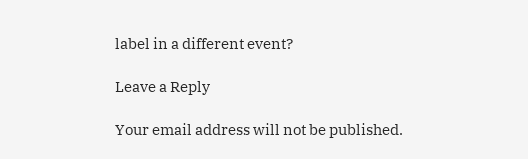label in a different event?

Leave a Reply

Your email address will not be published.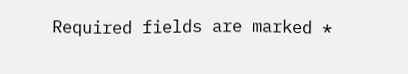Required fields are marked *